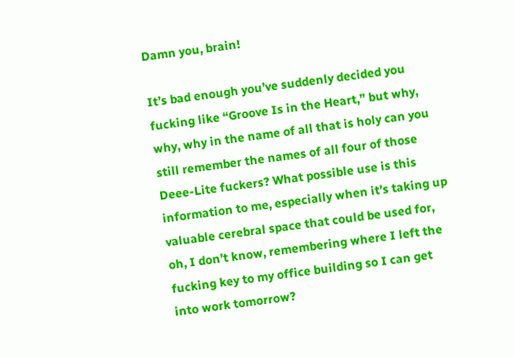Damn you, brain!

It’s bad enough you’ve suddenly decided you fucking like “Groove Is in the Heart,” but why, why, why in the name of all that is holy can you still remember the names of all four of those Deee-Lite fuckers? What possible use is this information to me, especially when it’s taking up valuable cerebral space that could be used for, oh, I don’t know, remembering where I left the fucking key to my office building so I can get into work tomorrow?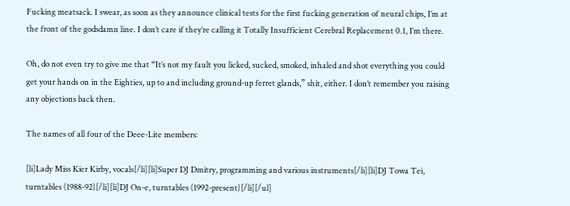Fucking meatsack. I swear, as soon as they announce clinical tests for the first fucking generation of neural chips, I’m at the front of the godsdamn line. I don’t care if they’re calling it Totally Insufficient Cerebral Replacement 0.1, I’m there.

Oh, do not even try to give me that “It’s not my fault you licked, sucked, smoked, inhaled and shot everything you could get your hands on in the Eighties, up to and including ground-up ferret glands,” shit, either. I don’t remember you raising any objections back then.

The names of all four of the Deee-Lite members:

[li]Lady Miss Kier Kirby, vocals[/li][li]Super DJ Dmitry, programming and various instruments[/li][li]DJ Towa Tei, turntables (1988-92)[/li][li]DJ On-e, turntables (1992-present)[/li][/ul]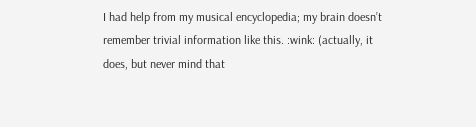I had help from my musical encyclopedia; my brain doesn’t remember trivial information like this. :wink: (actually, it does, but never mind that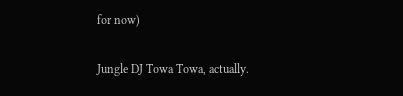for now)

Jungle DJ Towa Towa, actually.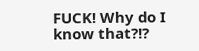FUCK! Why do I know that?!?